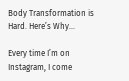Body Transformation is Hard. Here’s Why…

Every time I’m on Instagram, I come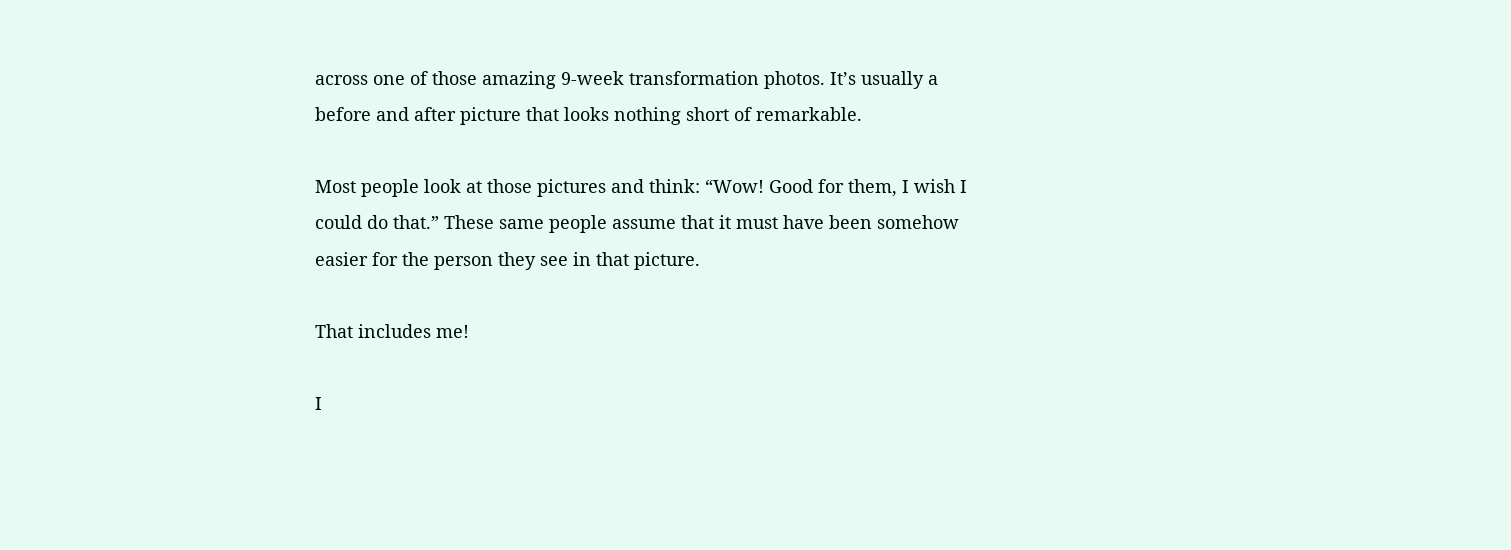across one of those amazing 9-week transformation photos. It’s usually a before and after picture that looks nothing short of remarkable.

Most people look at those pictures and think: “Wow! Good for them, I wish I could do that.” These same people assume that it must have been somehow easier for the person they see in that picture.

That includes me!

I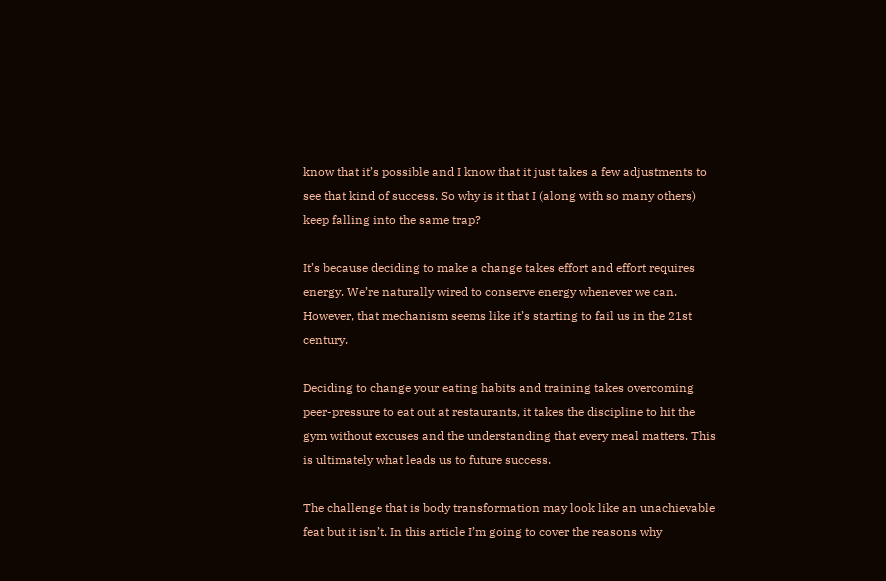know that it’s possible and I know that it just takes a few adjustments to see that kind of success. So why is it that I (along with so many others) keep falling into the same trap?

It’s because deciding to make a change takes effort and effort requires energy. We’re naturally wired to conserve energy whenever we can. However, that mechanism seems like it’s starting to fail us in the 21st century.

Deciding to change your eating habits and training takes overcoming peer-pressure to eat out at restaurants, it takes the discipline to hit the gym without excuses and the understanding that every meal matters. This is ultimately what leads us to future success.

The challenge that is body transformation may look like an unachievable feat but it isn’t. In this article I’m going to cover the reasons why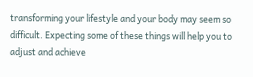transforming your lifestyle and your body may seem so difficult. Expecting some of these things will help you to adjust and achieve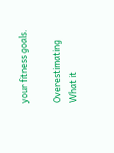your fitness goals.

Overestimating What it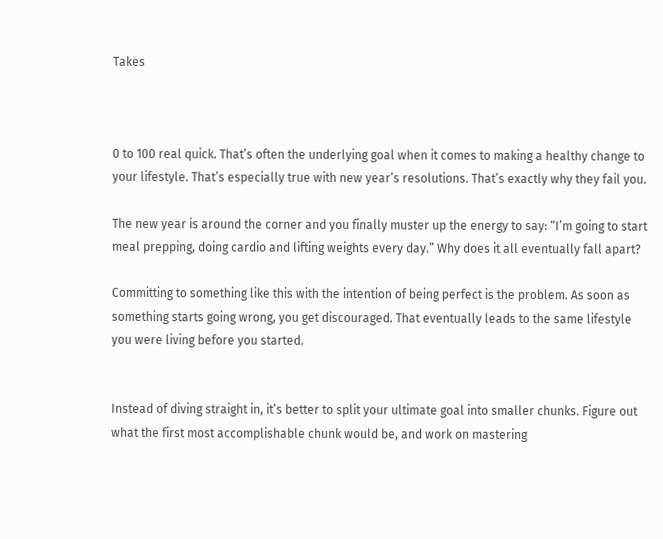Takes



0 to 100 real quick. That’s often the underlying goal when it comes to making a healthy change to your lifestyle. That’s especially true with new year’s resolutions. That’s exactly why they fail you.

The new year is around the corner and you finally muster up the energy to say: “I’m going to start meal prepping, doing cardio and lifting weights every day.” Why does it all eventually fall apart?

Committing to something like this with the intention of being perfect is the problem. As soon as something starts going wrong, you get discouraged. That eventually leads to the same lifestyle you were living before you started.


Instead of diving straight in, it’s better to split your ultimate goal into smaller chunks. Figure out what the first most accomplishable chunk would be, and work on mastering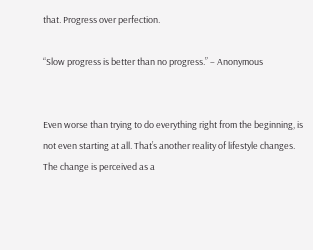that. Progress over perfection.

“Slow progress is better than no progress.” – Anonymous


Even worse than trying to do everything right from the beginning, is not even starting at all. That’s another reality of lifestyle changes. The change is perceived as a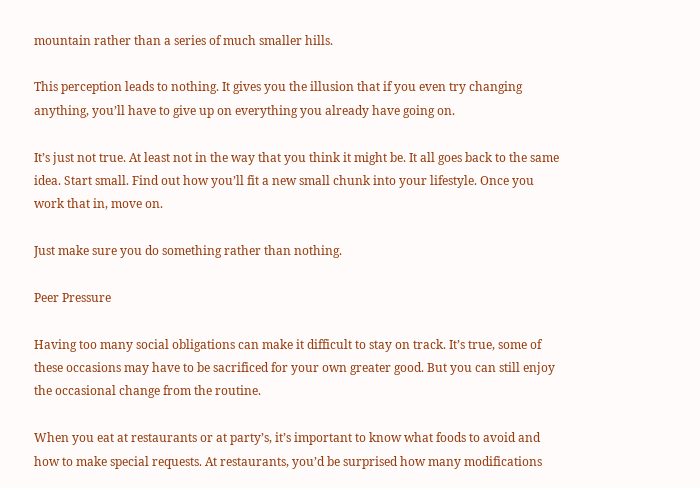mountain rather than a series of much smaller hills.

This perception leads to nothing. It gives you the illusion that if you even try changing anything, you’ll have to give up on everything you already have going on.

It’s just not true. At least not in the way that you think it might be. It all goes back to the same idea. Start small. Find out how you’ll fit a new small chunk into your lifestyle. Once you work that in, move on.

Just make sure you do something rather than nothing.

Peer Pressure

Having too many social obligations can make it difficult to stay on track. It’s true, some of these occasions may have to be sacrificed for your own greater good. But you can still enjoy the occasional change from the routine.

When you eat at restaurants or at party’s, it’s important to know what foods to avoid and how to make special requests. At restaurants, you’d be surprised how many modifications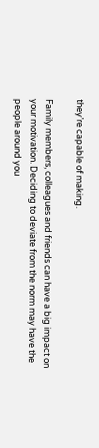they’re capable of making.

Family members, colleagues and friends can have a big impact on your motivation. Deciding to deviate from the norm may have the people around you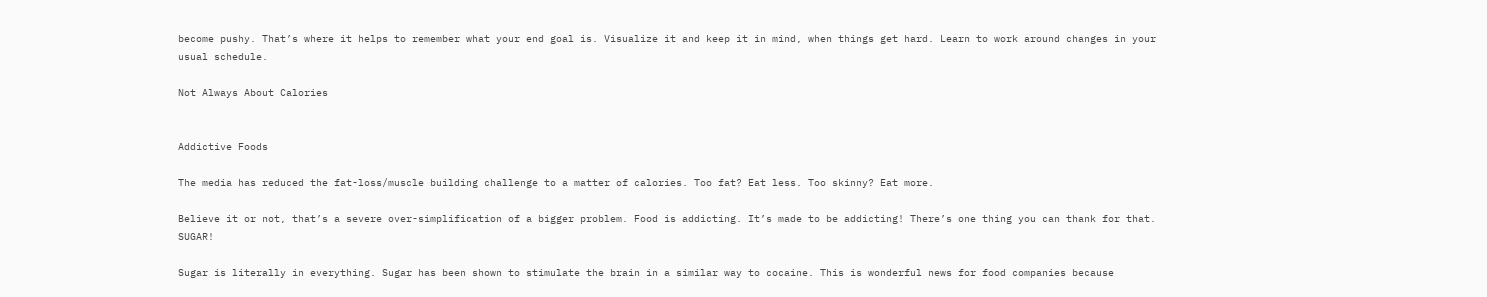become pushy. That’s where it helps to remember what your end goal is. Visualize it and keep it in mind, when things get hard. Learn to work around changes in your usual schedule.

Not Always About Calories


Addictive Foods

The media has reduced the fat-loss/muscle building challenge to a matter of calories. Too fat? Eat less. Too skinny? Eat more.

Believe it or not, that’s a severe over-simplification of a bigger problem. Food is addicting. It’s made to be addicting! There’s one thing you can thank for that. SUGAR!

Sugar is literally in everything. Sugar has been shown to stimulate the brain in a similar way to cocaine. This is wonderful news for food companies because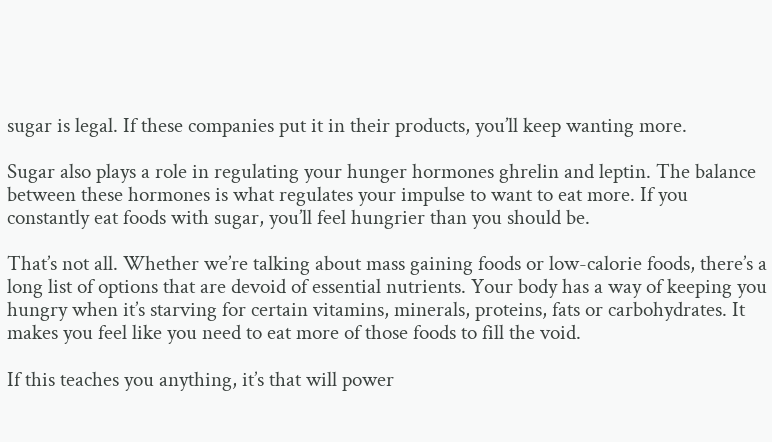sugar is legal. If these companies put it in their products, you’ll keep wanting more.

Sugar also plays a role in regulating your hunger hormones ghrelin and leptin. The balance between these hormones is what regulates your impulse to want to eat more. If you constantly eat foods with sugar, you’ll feel hungrier than you should be.

That’s not all. Whether we’re talking about mass gaining foods or low-calorie foods, there’s a long list of options that are devoid of essential nutrients. Your body has a way of keeping you hungry when it’s starving for certain vitamins, minerals, proteins, fats or carbohydrates. It makes you feel like you need to eat more of those foods to fill the void.

If this teaches you anything, it’s that will power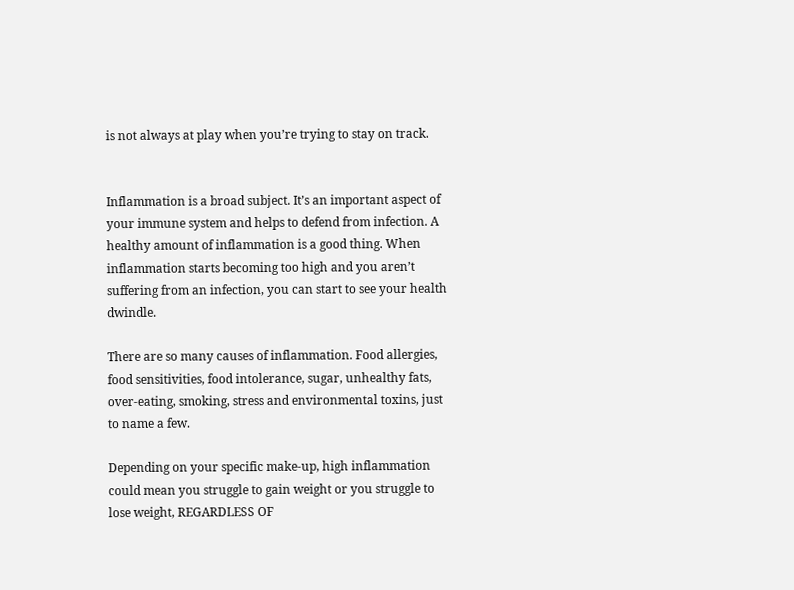is not always at play when you’re trying to stay on track.


Inflammation is a broad subject. It’s an important aspect of your immune system and helps to defend from infection. A healthy amount of inflammation is a good thing. When inflammation starts becoming too high and you aren’t suffering from an infection, you can start to see your health dwindle.

There are so many causes of inflammation. Food allergies, food sensitivities, food intolerance, sugar, unhealthy fats, over-eating, smoking, stress and environmental toxins, just to name a few.

Depending on your specific make-up, high inflammation could mean you struggle to gain weight or you struggle to lose weight, REGARDLESS OF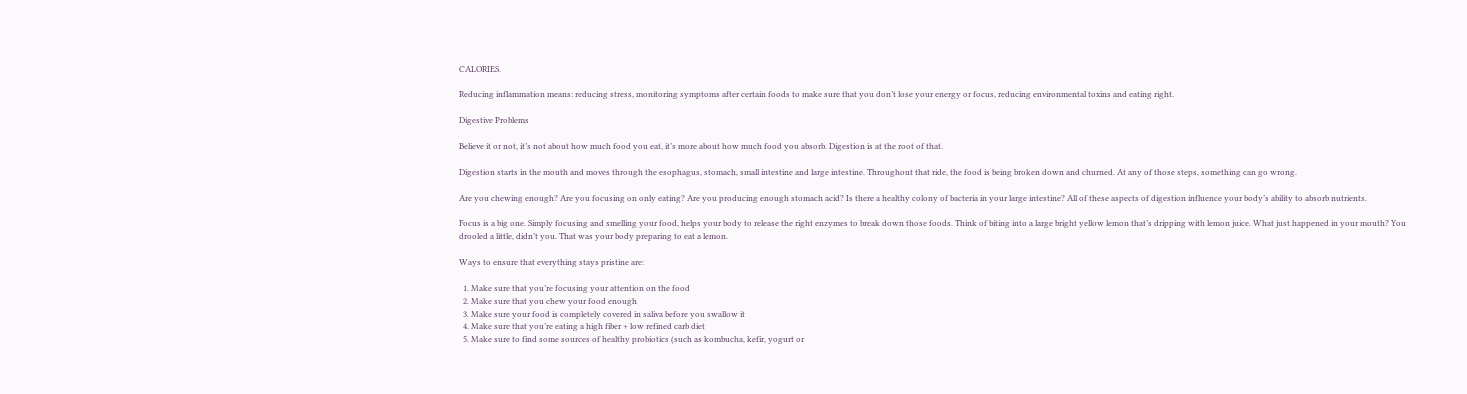CALORIES.

Reducing inflammation means: reducing stress, monitoring symptoms after certain foods to make sure that you don’t lose your energy or focus, reducing environmental toxins and eating right.

Digestive Problems

Believe it or not, it’s not about how much food you eat, it’s more about how much food you absorb. Digestion is at the root of that.

Digestion starts in the mouth and moves through the esophagus, stomach, small intestine and large intestine. Throughout that ride, the food is being broken down and churned. At any of those steps, something can go wrong.

Are you chewing enough? Are you focusing on only eating? Are you producing enough stomach acid? Is there a healthy colony of bacteria in your large intestine? All of these aspects of digestion influence your body’s ability to absorb nutrients.

Focus is a big one. Simply focusing and smelling your food, helps your body to release the right enzymes to break down those foods. Think of biting into a large bright yellow lemon that’s dripping with lemon juice. What just happened in your mouth? You drooled a little, didn’t you. That was your body preparing to eat a lemon.

Ways to ensure that everything stays pristine are:

  1. Make sure that you’re focusing your attention on the food
  2. Make sure that you chew your food enough
  3. Make sure your food is completely covered in saliva before you swallow it
  4. Make sure that you’re eating a high fiber + low refined carb diet
  5. Make sure to find some sources of healthy probiotics (such as kombucha, kefir, yogurt or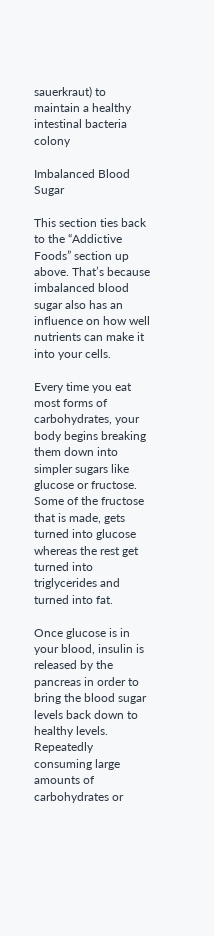sauerkraut) to maintain a healthy intestinal bacteria colony

Imbalanced Blood Sugar

This section ties back to the “Addictive Foods” section up above. That’s because imbalanced blood sugar also has an influence on how well nutrients can make it into your cells.

Every time you eat most forms of carbohydrates, your body begins breaking them down into simpler sugars like glucose or fructose. Some of the fructose that is made, gets turned into glucose whereas the rest get turned into triglycerides and turned into fat.

Once glucose is in your blood, insulin is released by the pancreas in order to bring the blood sugar levels back down to healthy levels. Repeatedly consuming large amounts of carbohydrates or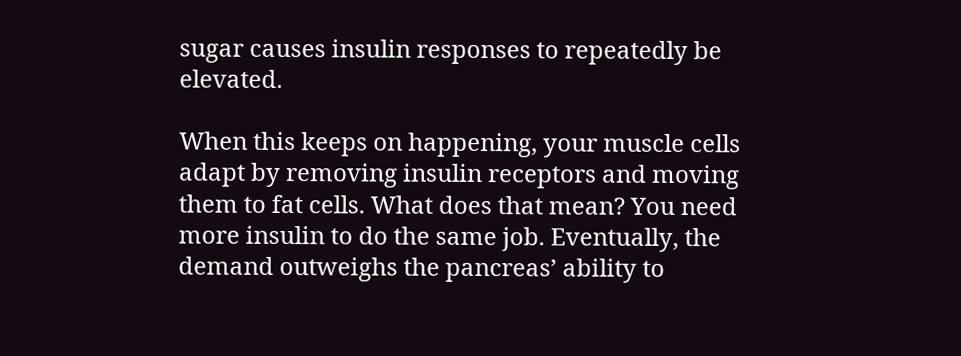sugar causes insulin responses to repeatedly be elevated.

When this keeps on happening, your muscle cells adapt by removing insulin receptors and moving them to fat cells. What does that mean? You need more insulin to do the same job. Eventually, the demand outweighs the pancreas’ ability to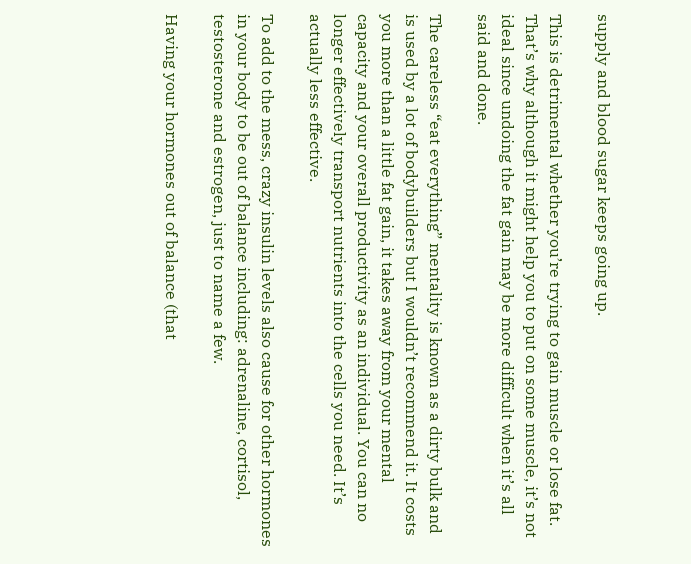supply and blood sugar keeps going up.

This is detrimental whether you’re trying to gain muscle or lose fat. That’s why although it might help you to put on some muscle, it’s not ideal since undoing the fat gain may be more difficult when it’s all said and done.

The careless “eat everything” mentality is known as a dirty bulk and is used by a lot of bodybuilders but I wouldn’t recommend it. It costs you more than a little fat gain, it takes away from your mental capacity and your overall productivity as an individual. You can no longer effectively transport nutrients into the cells you need. It’s actually less effective.

To add to the mess, crazy insulin levels also cause for other hormones in your body to be out of balance including: adrenaline, cortisol, testosterone and estrogen, just to name a few.

Having your hormones out of balance (that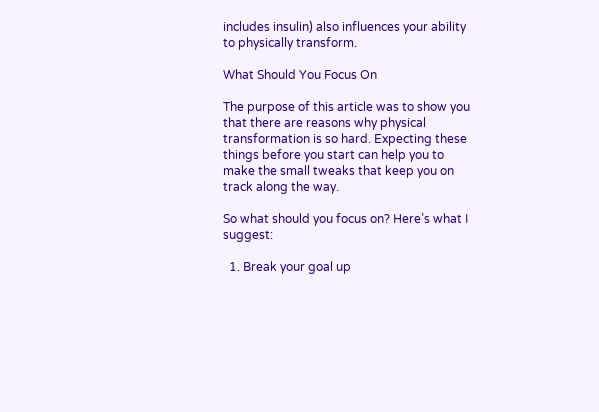includes insulin) also influences your ability to physically transform.

What Should You Focus On

The purpose of this article was to show you that there are reasons why physical transformation is so hard. Expecting these things before you start can help you to make the small tweaks that keep you on track along the way.

So what should you focus on? Here’s what I suggest:

  1. Break your goal up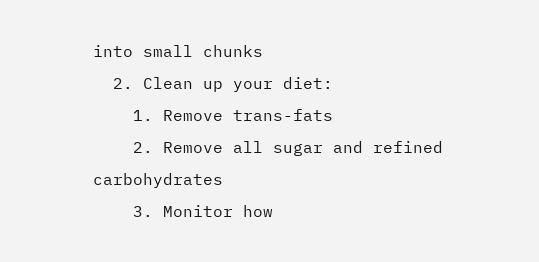into small chunks
  2. Clean up your diet:
    1. Remove trans-fats
    2. Remove all sugar and refined carbohydrates
    3. Monitor how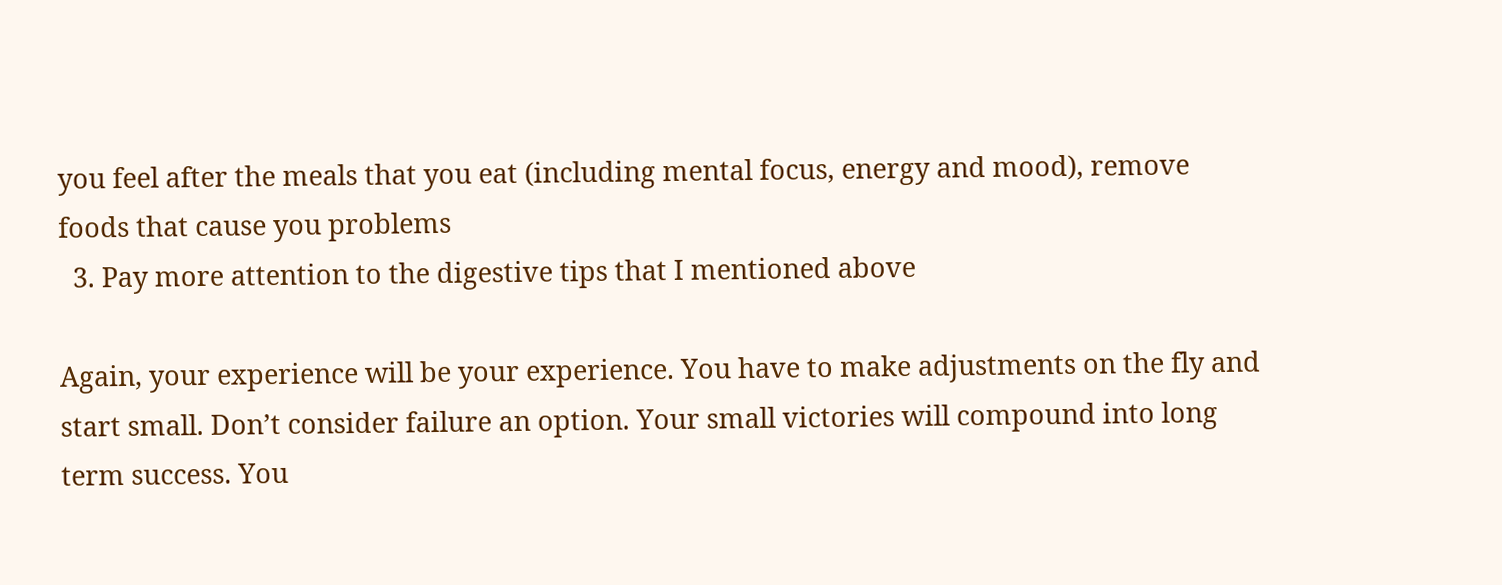you feel after the meals that you eat (including mental focus, energy and mood), remove foods that cause you problems
  3. Pay more attention to the digestive tips that I mentioned above

Again, your experience will be your experience. You have to make adjustments on the fly and start small. Don’t consider failure an option. Your small victories will compound into long term success. You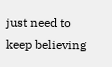just need to keep believing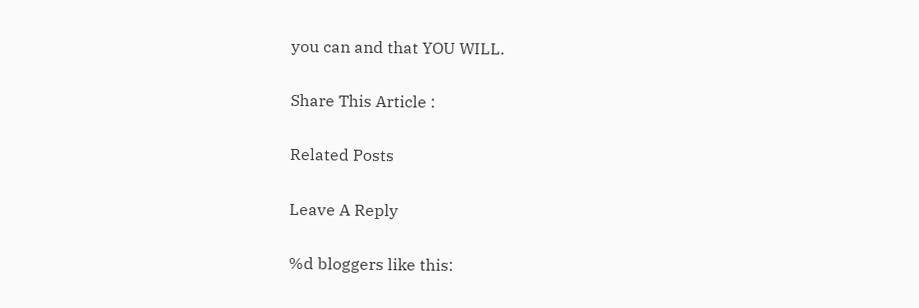you can and that YOU WILL.

Share This Article :

Related Posts

Leave A Reply

%d bloggers like this: